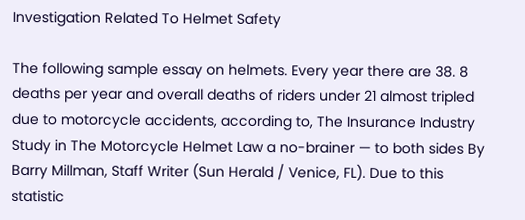Investigation Related To Helmet Safety

The following sample essay on helmets. Every year there are 38. 8 deaths per year and overall deaths of riders under 21 almost tripled due to motorcycle accidents, according to, The Insurance Industry Study in The Motorcycle Helmet Law a no-brainer — to both sides By Barry Millman, Staff Writer (Sun Herald / Venice, FL). Due to this statistic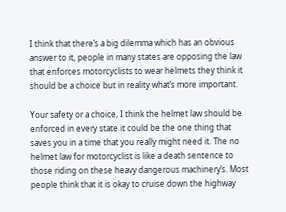I think that there’s a big dilemma which has an obvious answer to it, people in many states are opposing the law that enforces motorcyclists to wear helmets they think it should be a choice but in reality what’s more important.

Your safety or a choice, I think the helmet law should be enforced in every state it could be the one thing that saves you in a time that you really might need it. The no helmet law for motorcyclist is like a death sentence to those riding on these heavy dangerous machinery’s. Most people think that it is okay to cruise down the highway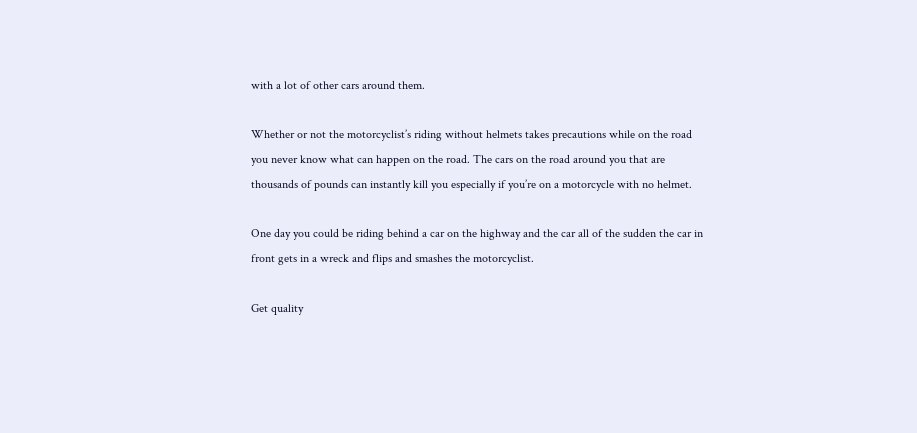with a lot of other cars around them.

Whether or not the motorcyclist’s riding without helmets takes precautions while on the road you never know what can happen on the road. The cars on the road around you that are thousands of pounds can instantly kill you especially if you’re on a motorcycle with no helmet.

One day you could be riding behind a car on the highway and the car all of the sudden the car in front gets in a wreck and flips and smashes the motorcyclist.

Get quality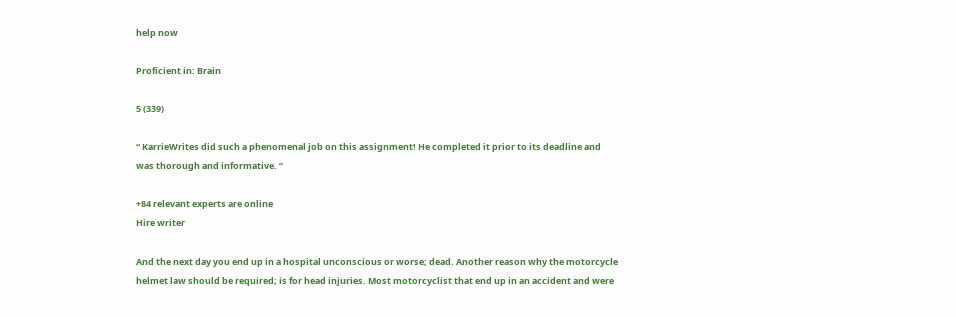help now

Proficient in: Brain

5 (339)

“ KarrieWrites did such a phenomenal job on this assignment! He completed it prior to its deadline and was thorough and informative. ”

+84 relevant experts are online
Hire writer

And the next day you end up in a hospital unconscious or worse; dead. Another reason why the motorcycle helmet law should be required; is for head injuries. Most motorcyclist that end up in an accident and were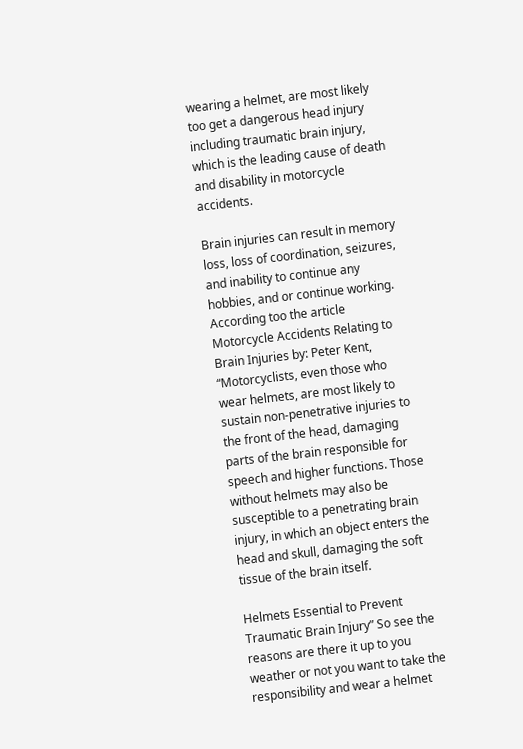wearing a helmet, are most likely too get a dangerous head injury including traumatic brain injury, which is the leading cause of death and disability in motorcycle accidents.

Brain injuries can result in memory loss, loss of coordination, seizures, and inability to continue any hobbies, and or continue working. According too the article Motorcycle Accidents Relating to Brain Injuries by: Peter Kent, “Motorcyclists, even those who wear helmets, are most likely to sustain non-penetrative injuries to the front of the head, damaging parts of the brain responsible for speech and higher functions. Those without helmets may also be susceptible to a penetrating brain injury, in which an object enters the head and skull, damaging the soft tissue of the brain itself.

Helmets Essential to Prevent Traumatic Brain Injury” So see the reasons are there it up to you weather or not you want to take the responsibility and wear a helmet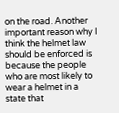on the road. Another important reason why I think the helmet law should be enforced is because the people who are most likely to wear a helmet in a state that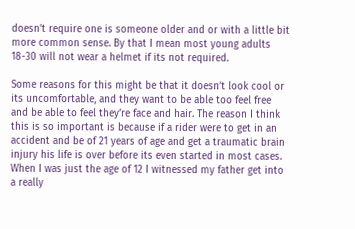doesn’t require one is someone older and or with a little bit more common sense. By that I mean most young adults 18-30 will not wear a helmet if its not required.

Some reasons for this might be that it doesn’t look cool or its uncomfortable, and they want to be able too feel free and be able to feel they’re face and hair. The reason I think this is so important is because if a rider were to get in an accident and be of 21 years of age and get a traumatic brain injury his life is over before its even started in most cases. When I was just the age of 12 I witnessed my father get into a really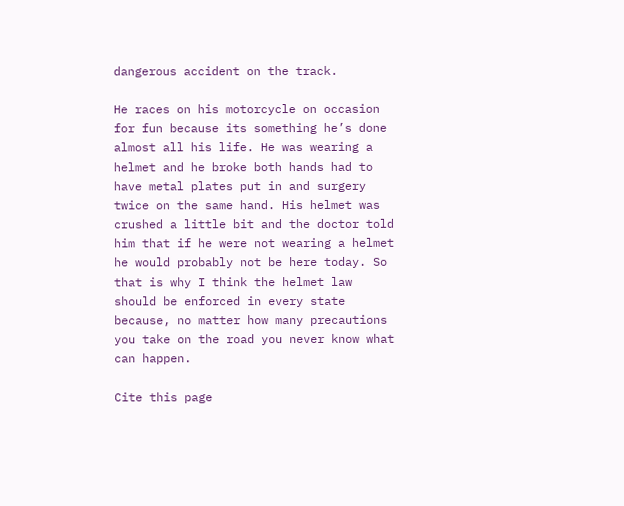dangerous accident on the track.

He races on his motorcycle on occasion for fun because its something he’s done almost all his life. He was wearing a helmet and he broke both hands had to have metal plates put in and surgery twice on the same hand. His helmet was crushed a little bit and the doctor told him that if he were not wearing a helmet he would probably not be here today. So that is why I think the helmet law should be enforced in every state because, no matter how many precautions you take on the road you never know what can happen.

Cite this page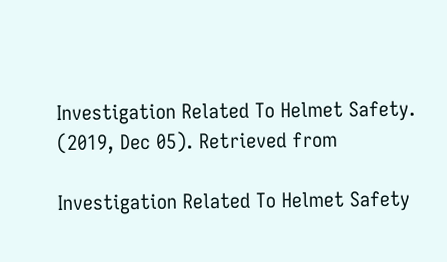Investigation Related To Helmet Safety. (2019, Dec 05). Retrieved from

Investigation Related To Helmet Safety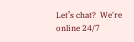Let’s chat?  We're online 24/7